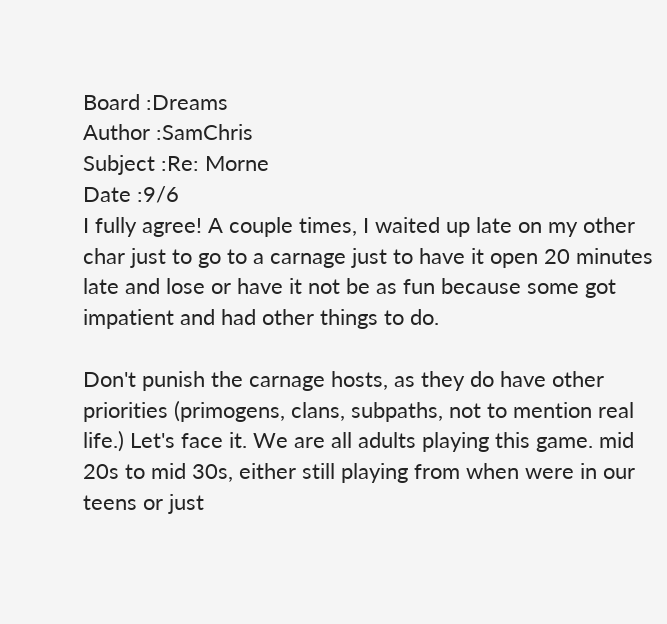Board :Dreams
Author :SamChris
Subject :Re: Morne
Date :9/6
I fully agree! A couple times, I waited up late on my other char just to go to a carnage just to have it open 20 minutes late and lose or have it not be as fun because some got impatient and had other things to do.

Don't punish the carnage hosts, as they do have other priorities (primogens, clans, subpaths, not to mention real life.) Let's face it. We are all adults playing this game. mid 20s to mid 30s, either still playing from when were in our teens or just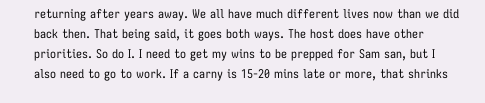returning after years away. We all have much different lives now than we did back then. That being said, it goes both ways. The host does have other priorities. So do I. I need to get my wins to be prepped for Sam san, but I also need to go to work. If a carny is 15-20 mins late or more, that shrinks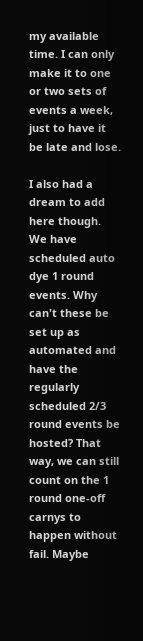my available time. I can only make it to one or two sets of events a week, just to have it be late and lose.

I also had a dream to add here though. We have scheduled auto dye 1 round events. Why can't these be set up as automated and have the regularly scheduled 2/3 round events be hosted? That way, we can still count on the 1 round one-off carnys to happen without fail. Maybe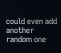could even add another random one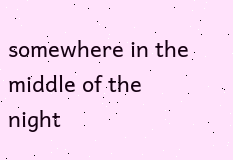somewhere in the middle of the night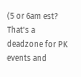(5 or 6am est? That's a deadzone for PK events and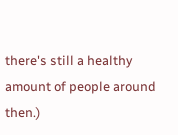there's still a healthy amount of people around then.)